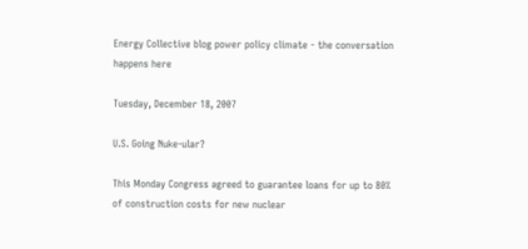Energy Collective blog power policy climate - the conversation happens here

Tuesday, December 18, 2007

U.S. Going Nuke-ular?

This Monday Congress agreed to guarantee loans for up to 80% of construction costs for new nuclear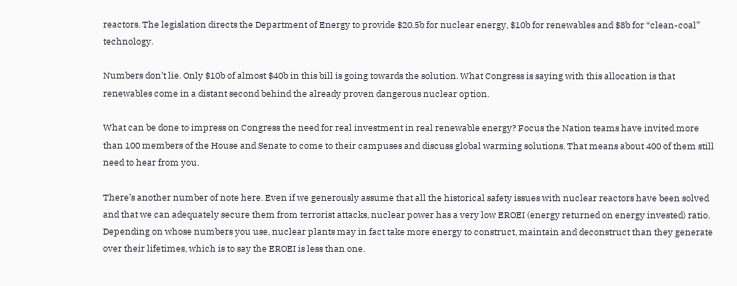reactors. The legislation directs the Department of Energy to provide $20.5b for nuclear energy, $10b for renewables and $8b for “clean-coal” technology.

Numbers don’t lie. Only $10b of almost $40b in this bill is going towards the solution. What Congress is saying with this allocation is that renewables come in a distant second behind the already proven dangerous nuclear option.

What can be done to impress on Congress the need for real investment in real renewable energy? Focus the Nation teams have invited more than 100 members of the House and Senate to come to their campuses and discuss global warming solutions. That means about 400 of them still need to hear from you.

There’s another number of note here. Even if we generously assume that all the historical safety issues with nuclear reactors have been solved and that we can adequately secure them from terrorist attacks, nuclear power has a very low EROEI (energy returned on energy invested) ratio. Depending on whose numbers you use, nuclear plants may in fact take more energy to construct, maintain and deconstruct than they generate over their lifetimes, which is to say the EROEI is less than one.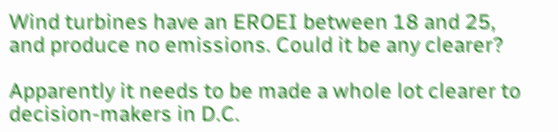Wind turbines have an EROEI between 18 and 25, and produce no emissions. Could it be any clearer?

Apparently it needs to be made a whole lot clearer to decision-makers in D.C.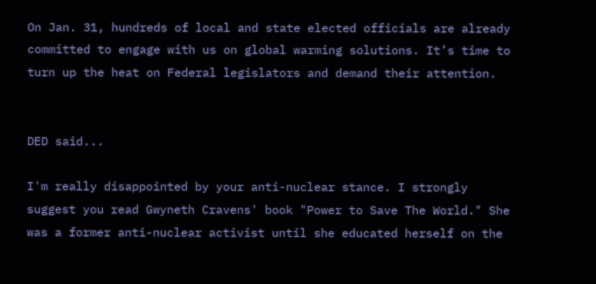On Jan. 31, hundreds of local and state elected officials are already committed to engage with us on global warming solutions. It’s time to turn up the heat on Federal legislators and demand their attention.


DED said...

I'm really disappointed by your anti-nuclear stance. I strongly suggest you read Gwyneth Cravens' book "Power to Save The World." She was a former anti-nuclear activist until she educated herself on the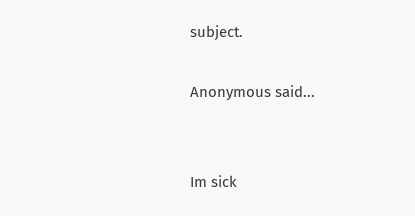subject.

Anonymous said...


Im sick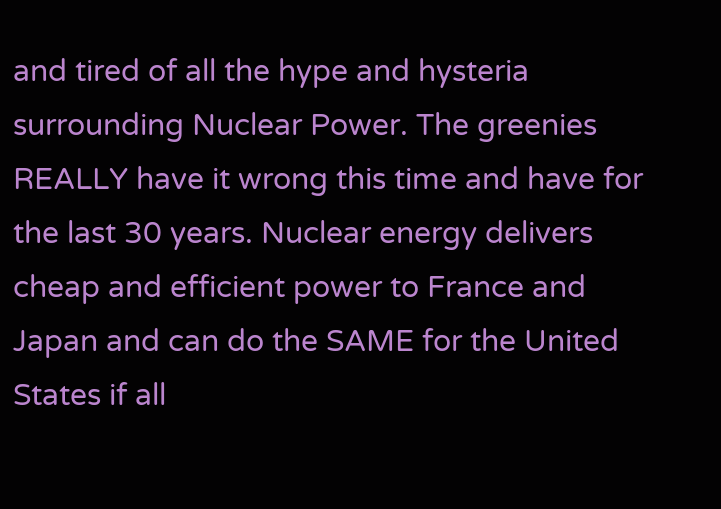and tired of all the hype and hysteria surrounding Nuclear Power. The greenies REALLY have it wrong this time and have for the last 30 years. Nuclear energy delivers cheap and efficient power to France and Japan and can do the SAME for the United States if all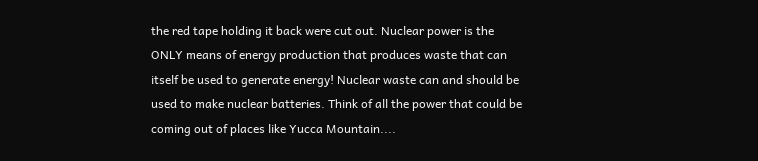the red tape holding it back were cut out. Nuclear power is the ONLY means of energy production that produces waste that can itself be used to generate energy! Nuclear waste can and should be used to make nuclear batteries. Think of all the power that could be coming out of places like Yucca Mountain....